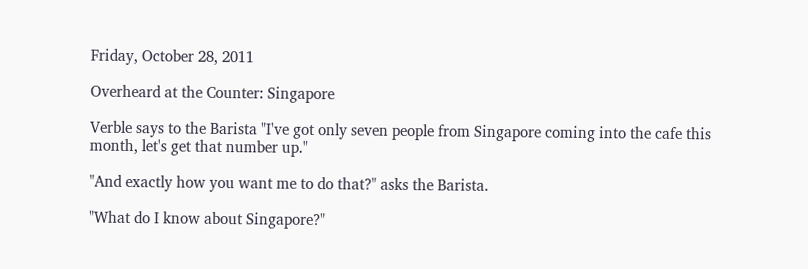Friday, October 28, 2011

Overheard at the Counter: Singapore

Verble says to the Barista "I've got only seven people from Singapore coming into the cafe this month, let's get that number up."

"And exactly how you want me to do that?" asks the Barista.

"What do I know about Singapore?"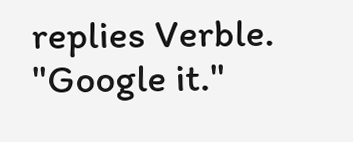replies Verble. "Google it."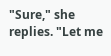"Sure," she replies. "Let me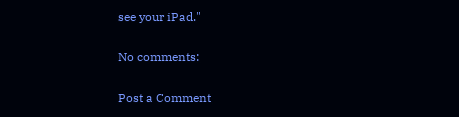see your iPad."

No comments:

Post a Comment